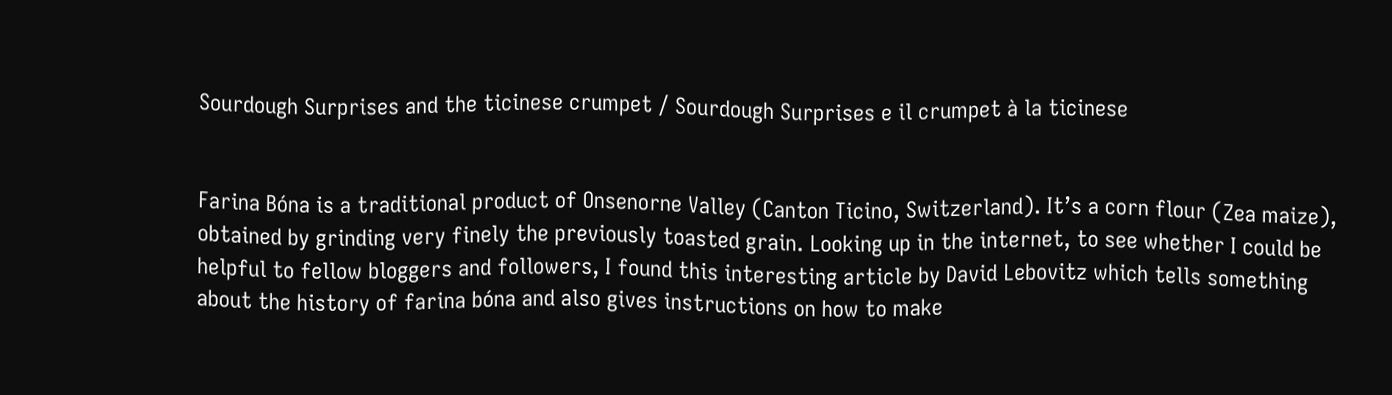Sourdough Surprises and the ticinese crumpet / Sourdough Surprises e il crumpet à la ticinese


Farina Bóna is a traditional product of Onsenorne Valley (Canton Ticino, Switzerland). It’s a corn flour (Zea maize), obtained by grinding very finely the previously toasted grain. Looking up in the internet, to see whether I could be helpful to fellow bloggers and followers, I found this interesting article by David Lebovitz which tells something about the history of farina bóna and also gives instructions on how to make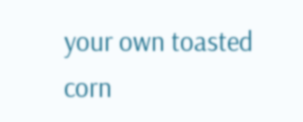your own toasted corn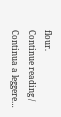flour.
Continue reading / Continua a leggere…